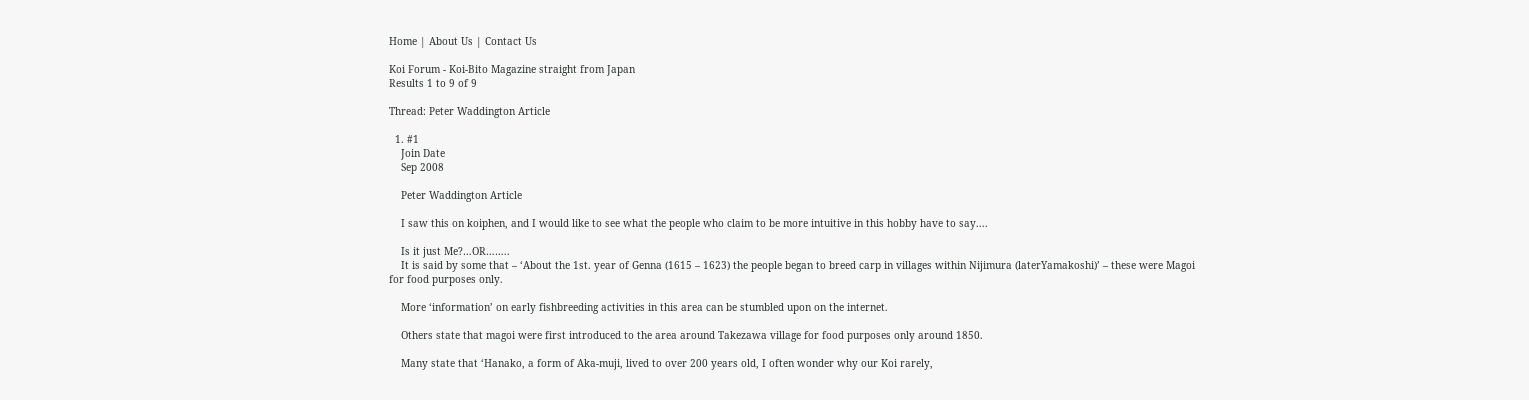Home | About Us | Contact Us

Koi Forum - Koi-Bito Magazine straight from Japan
Results 1 to 9 of 9

Thread: Peter Waddington Article

  1. #1
    Join Date
    Sep 2008

    Peter Waddington Article

    I saw this on koiphen, and I would like to see what the people who claim to be more intuitive in this hobby have to say....

    Is it just Me?…OR……..
    It is said by some that – ‘About the 1st. year of Genna (1615 – 1623) the people began to breed carp in villages within Nijimura (laterYamakoshi)’ – these were Magoi for food purposes only.

    More ‘information’ on early fishbreeding activities in this area can be stumbled upon on the internet.

    Others state that magoi were first introduced to the area around Takezawa village for food purposes only around 1850.

    Many state that ‘Hanako, a form of Aka-muji, lived to over 200 years old, I often wonder why our Koi rarely,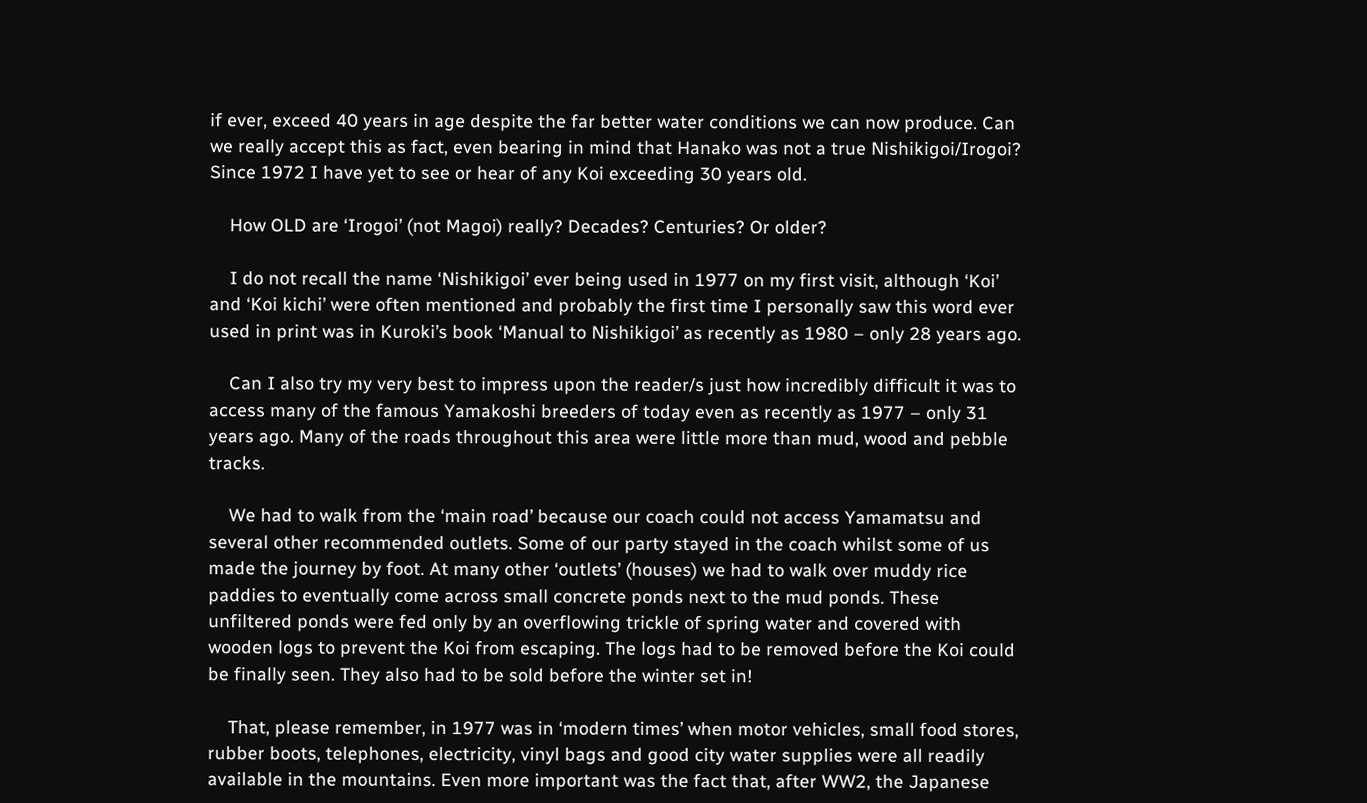if ever, exceed 40 years in age despite the far better water conditions we can now produce. Can we really accept this as fact, even bearing in mind that Hanako was not a true Nishikigoi/Irogoi? Since 1972 I have yet to see or hear of any Koi exceeding 30 years old.

    How OLD are ‘Irogoi’ (not Magoi) really? Decades? Centuries? Or older?

    I do not recall the name ‘Nishikigoi’ ever being used in 1977 on my first visit, although ‘Koi’ and ‘Koi kichi’ were often mentioned and probably the first time I personally saw this word ever used in print was in Kuroki’s book ‘Manual to Nishikigoi’ as recently as 1980 – only 28 years ago.

    Can I also try my very best to impress upon the reader/s just how incredibly difficult it was to access many of the famous Yamakoshi breeders of today even as recently as 1977 – only 31 years ago. Many of the roads throughout this area were little more than mud, wood and pebble tracks.

    We had to walk from the ‘main road’ because our coach could not access Yamamatsu and several other recommended outlets. Some of our party stayed in the coach whilst some of us made the journey by foot. At many other ‘outlets’ (houses) we had to walk over muddy rice paddies to eventually come across small concrete ponds next to the mud ponds. These unfiltered ponds were fed only by an overflowing trickle of spring water and covered with wooden logs to prevent the Koi from escaping. The logs had to be removed before the Koi could be finally seen. They also had to be sold before the winter set in!

    That, please remember, in 1977 was in ‘modern times’ when motor vehicles, small food stores, rubber boots, telephones, electricity, vinyl bags and good city water supplies were all readily available in the mountains. Even more important was the fact that, after WW2, the Japanese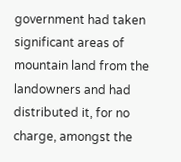government had taken significant areas of mountain land from the landowners and had distributed it, for no charge, amongst the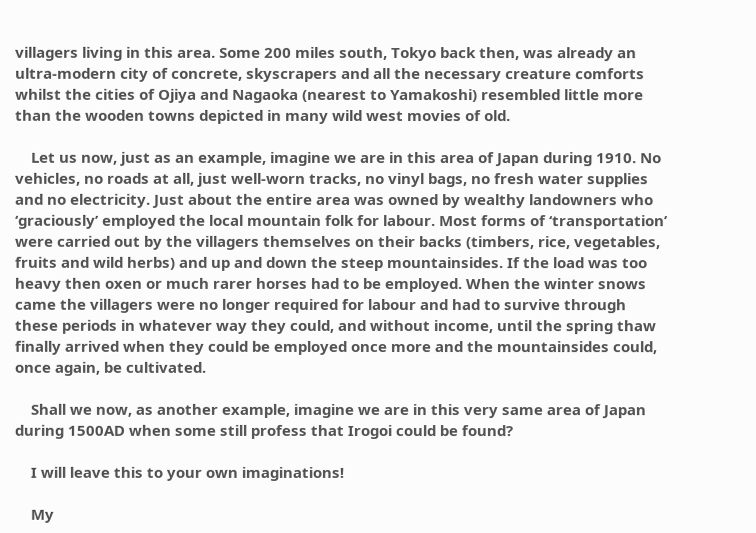villagers living in this area. Some 200 miles south, Tokyo back then, was already an ultra-modern city of concrete, skyscrapers and all the necessary creature comforts whilst the cities of Ojiya and Nagaoka (nearest to Yamakoshi) resembled little more than the wooden towns depicted in many wild west movies of old.

    Let us now, just as an example, imagine we are in this area of Japan during 1910. No vehicles, no roads at all, just well-worn tracks, no vinyl bags, no fresh water supplies and no electricity. Just about the entire area was owned by wealthy landowners who ‘graciously’ employed the local mountain folk for labour. Most forms of ‘transportation’ were carried out by the villagers themselves on their backs (timbers, rice, vegetables, fruits and wild herbs) and up and down the steep mountainsides. If the load was too heavy then oxen or much rarer horses had to be employed. When the winter snows came the villagers were no longer required for labour and had to survive through these periods in whatever way they could, and without income, until the spring thaw finally arrived when they could be employed once more and the mountainsides could, once again, be cultivated.

    Shall we now, as another example, imagine we are in this very same area of Japan during 1500AD when some still profess that Irogoi could be found?

    I will leave this to your own imaginations!

    My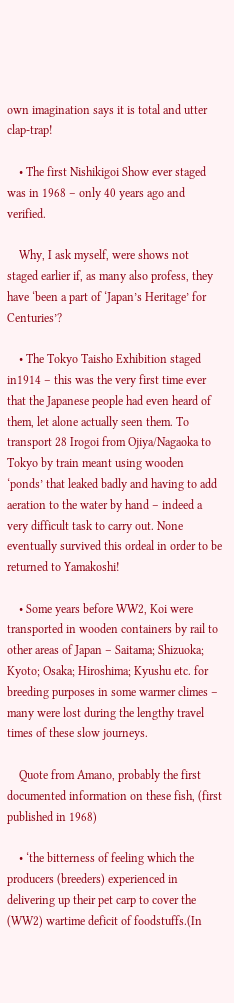own imagination says it is total and utter clap-trap!

    • The first Nishikigoi Show ever staged was in 1968 – only 40 years ago and verified.

    Why, I ask myself, were shows not staged earlier if, as many also profess, they have ‘been a part of ‘Japan’s Heritage’ for Centuries’?

    • The Tokyo Taisho Exhibition staged in1914 – this was the very first time ever that the Japanese people had even heard of them, let alone actually seen them. To transport 28 Irogoi from Ojiya/Nagaoka to Tokyo by train meant using wooden ‘ponds’ that leaked badly and having to add aeration to the water by hand – indeed a very difficult task to carry out. None eventually survived this ordeal in order to be returned to Yamakoshi!

    • Some years before WW2, Koi were transported in wooden containers by rail to other areas of Japan – Saitama; Shizuoka; Kyoto; Osaka; Hiroshima; Kyushu etc. for breeding purposes in some warmer climes – many were lost during the lengthy travel times of these slow journeys.

    Quote from Amano, probably the first documented information on these fish, (first published in 1968)

    • ‘the bitterness of feeling which the producers (breeders) experienced in delivering up their pet carp to cover the (WW2) wartime deficit of foodstuffs.(In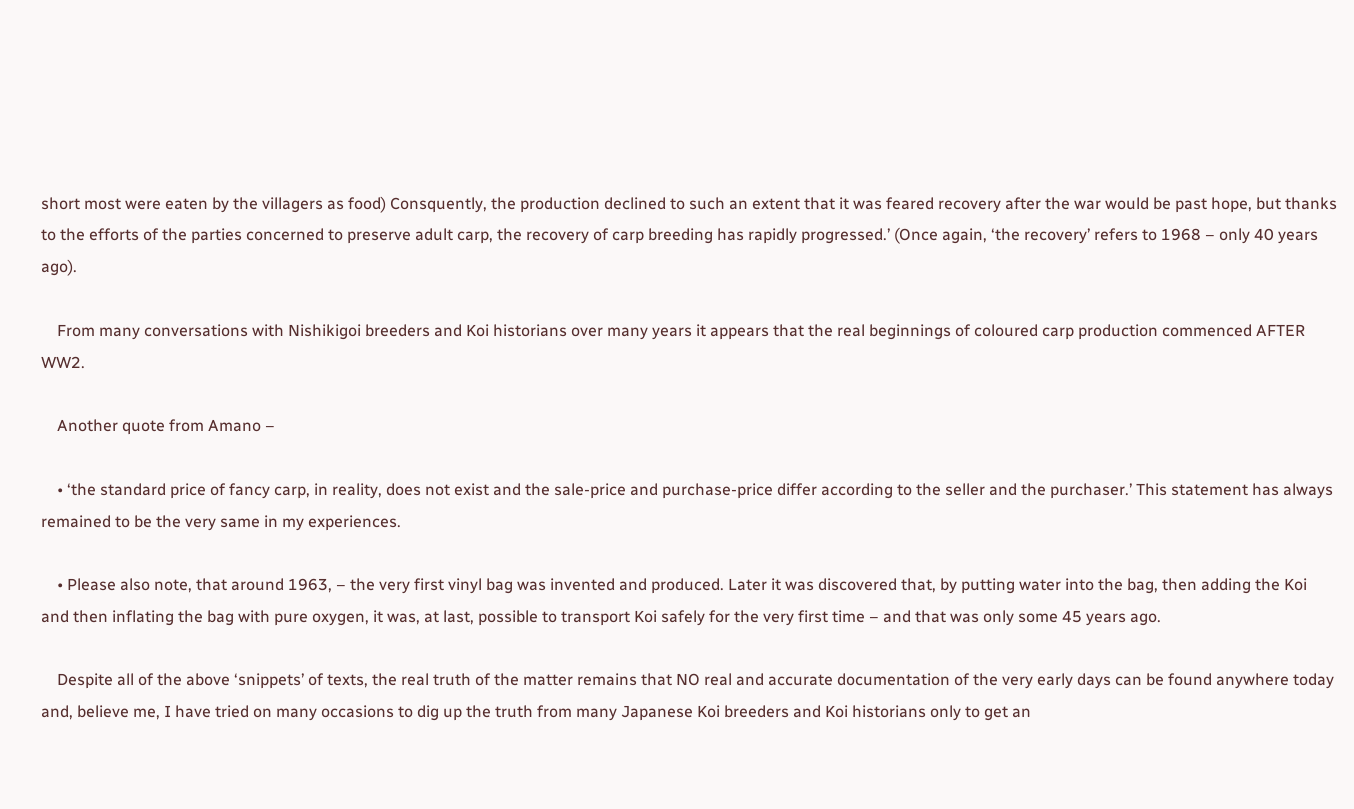short most were eaten by the villagers as food) Consquently, the production declined to such an extent that it was feared recovery after the war would be past hope, but thanks to the efforts of the parties concerned to preserve adult carp, the recovery of carp breeding has rapidly progressed.’ (Once again, ‘the recovery’ refers to 1968 – only 40 years ago).

    From many conversations with Nishikigoi breeders and Koi historians over many years it appears that the real beginnings of coloured carp production commenced AFTER WW2.

    Another quote from Amano –

    • ‘the standard price of fancy carp, in reality, does not exist and the sale-price and purchase-price differ according to the seller and the purchaser.’ This statement has always remained to be the very same in my experiences.

    • Please also note, that around 1963, – the very first vinyl bag was invented and produced. Later it was discovered that, by putting water into the bag, then adding the Koi and then inflating the bag with pure oxygen, it was, at last, possible to transport Koi safely for the very first time – and that was only some 45 years ago.

    Despite all of the above ‘snippets’ of texts, the real truth of the matter remains that NO real and accurate documentation of the very early days can be found anywhere today and, believe me, I have tried on many occasions to dig up the truth from many Japanese Koi breeders and Koi historians only to get an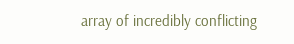array of incredibly conflicting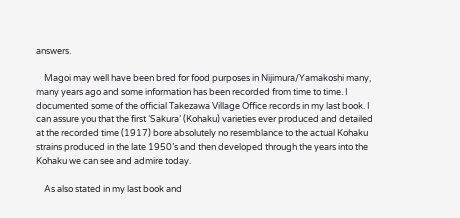answers.

    Magoi may well have been bred for food purposes in Nijimura/Yamakoshi many, many years ago and some information has been recorded from time to time. I documented some of the official Takezawa Village Office records in my last book. I can assure you that the first ‘Sakura’ (Kohaku) varieties ever produced and detailed at the recorded time (1917) bore absolutely no resemblance to the actual Kohaku strains produced in the late 1950’s and then developed through the years into the Kohaku we can see and admire today.

    As also stated in my last book and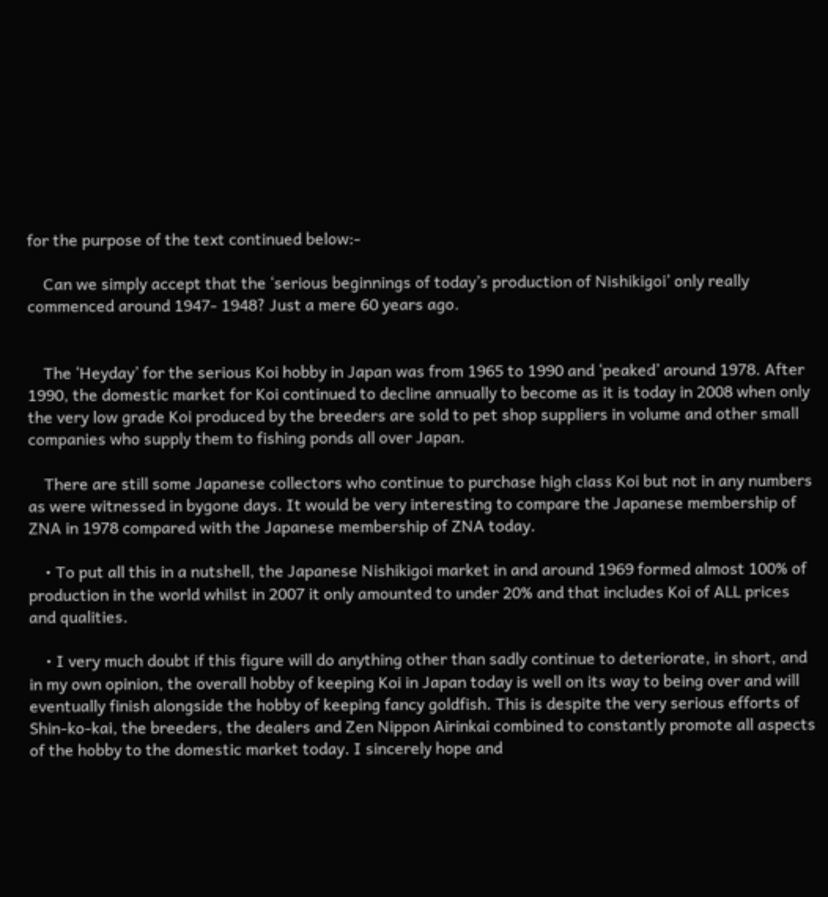for the purpose of the text continued below:-

    Can we simply accept that the ‘serious beginnings of today’s production of Nishikigoi’ only really commenced around 1947- 1948? Just a mere 60 years ago.


    The ‘Heyday’ for the serious Koi hobby in Japan was from 1965 to 1990 and ‘peaked’ around 1978. After 1990, the domestic market for Koi continued to decline annually to become as it is today in 2008 when only the very low grade Koi produced by the breeders are sold to pet shop suppliers in volume and other small companies who supply them to fishing ponds all over Japan.

    There are still some Japanese collectors who continue to purchase high class Koi but not in any numbers as were witnessed in bygone days. It would be very interesting to compare the Japanese membership of ZNA in 1978 compared with the Japanese membership of ZNA today.

    • To put all this in a nutshell, the Japanese Nishikigoi market in and around 1969 formed almost 100% of production in the world whilst in 2007 it only amounted to under 20% and that includes Koi of ALL prices and qualities.

    • I very much doubt if this figure will do anything other than sadly continue to deteriorate, in short, and in my own opinion, the overall hobby of keeping Koi in Japan today is well on its way to being over and will eventually finish alongside the hobby of keeping fancy goldfish. This is despite the very serious efforts of Shin-ko-kai, the breeders, the dealers and Zen Nippon Airinkai combined to constantly promote all aspects of the hobby to the domestic market today. I sincerely hope and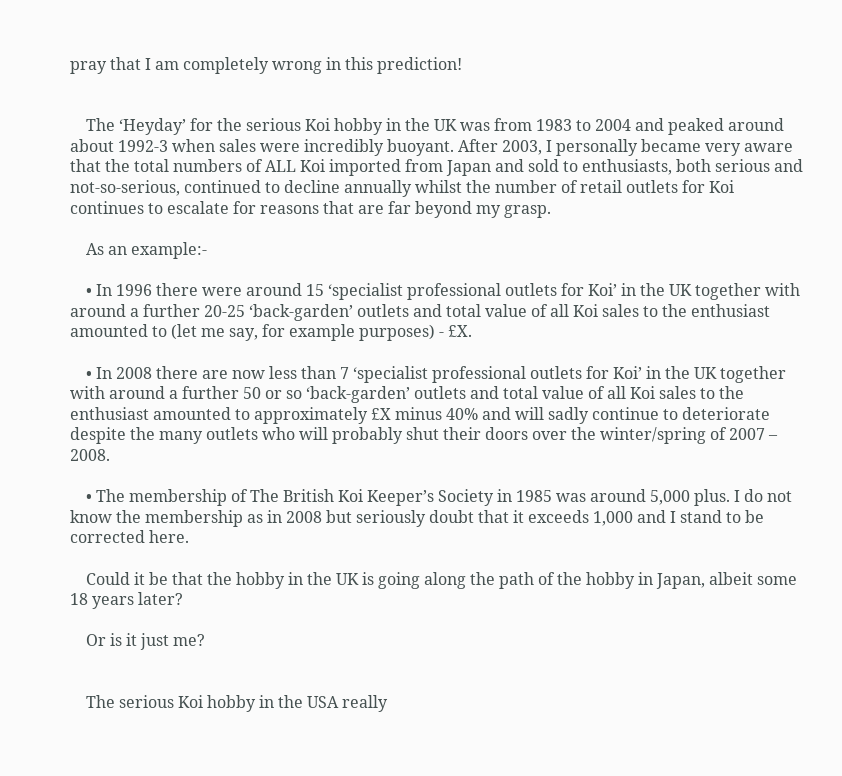pray that I am completely wrong in this prediction!


    The ‘Heyday’ for the serious Koi hobby in the UK was from 1983 to 2004 and peaked around about 1992-3 when sales were incredibly buoyant. After 2003, I personally became very aware that the total numbers of ALL Koi imported from Japan and sold to enthusiasts, both serious and not-so-serious, continued to decline annually whilst the number of retail outlets for Koi continues to escalate for reasons that are far beyond my grasp.

    As an example:-

    • In 1996 there were around 15 ‘specialist professional outlets for Koi’ in the UK together with around a further 20-25 ‘back-garden’ outlets and total value of all Koi sales to the enthusiast amounted to (let me say, for example purposes) - £X.

    • In 2008 there are now less than 7 ‘specialist professional outlets for Koi’ in the UK together with around a further 50 or so ‘back-garden’ outlets and total value of all Koi sales to the enthusiast amounted to approximately £X minus 40% and will sadly continue to deteriorate despite the many outlets who will probably shut their doors over the winter/spring of 2007 – 2008.

    • The membership of The British Koi Keeper’s Society in 1985 was around 5,000 plus. I do not know the membership as in 2008 but seriously doubt that it exceeds 1,000 and I stand to be corrected here.

    Could it be that the hobby in the UK is going along the path of the hobby in Japan, albeit some 18 years later?

    Or is it just me?


    The serious Koi hobby in the USA really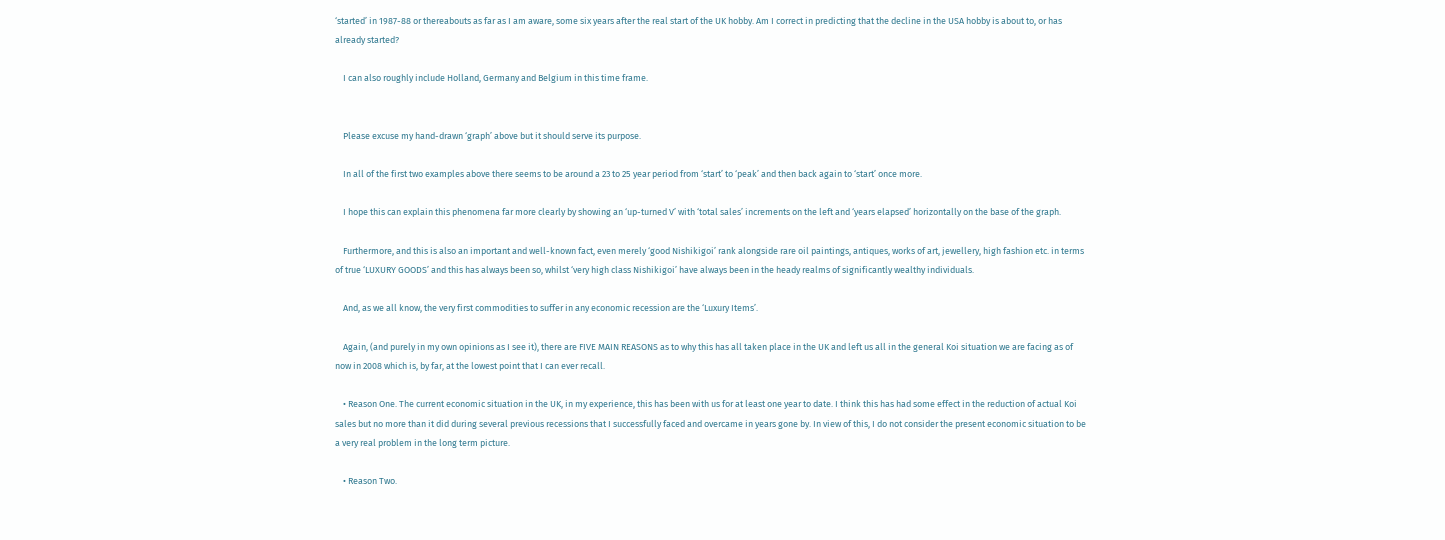‘started’ in 1987-88 or thereabouts as far as I am aware, some six years after the real start of the UK hobby. Am I correct in predicting that the decline in the USA hobby is about to, or has already started?

    I can also roughly include Holland, Germany and Belgium in this time frame.


    Please excuse my hand-drawn ‘graph’ above but it should serve its purpose.

    In all of the first two examples above there seems to be around a 23 to 25 year period from ‘start’ to ‘peak’ and then back again to ‘start’ once more.

    I hope this can explain this phenomena far more clearly by showing an ‘up-turned V’ with ‘total sales’ increments on the left and ‘years elapsed’ horizontally on the base of the graph.

    Furthermore, and this is also an important and well-known fact, even merely ‘good Nishikigoi’ rank alongside rare oil paintings, antiques, works of art, jewellery, high fashion etc. in terms of true ‘LUXURY GOODS’ and this has always been so, whilst ‘very high class Nishikigoi’ have always been in the heady realms of significantly wealthy individuals.

    And, as we all know, the very first commodities to suffer in any economic recession are the ‘Luxury Items’.

    Again, (and purely in my own opinions as I see it), there are FIVE MAIN REASONS as to why this has all taken place in the UK and left us all in the general Koi situation we are facing as of now in 2008 which is, by far, at the lowest point that I can ever recall.

    • Reason One. The current economic situation in the UK, in my experience, this has been with us for at least one year to date. I think this has had some effect in the reduction of actual Koi sales but no more than it did during several previous recessions that I successfully faced and overcame in years gone by. In view of this, I do not consider the present economic situation to be a very real problem in the long term picture.

    • Reason Two.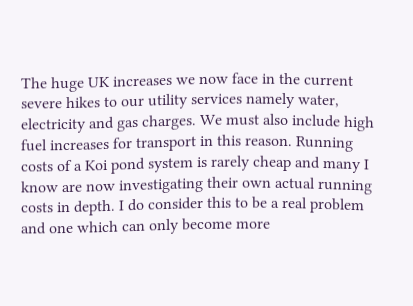The huge UK increases we now face in the current severe hikes to our utility services namely water, electricity and gas charges. We must also include high fuel increases for transport in this reason. Running costs of a Koi pond system is rarely cheap and many I know are now investigating their own actual running costs in depth. I do consider this to be a real problem and one which can only become more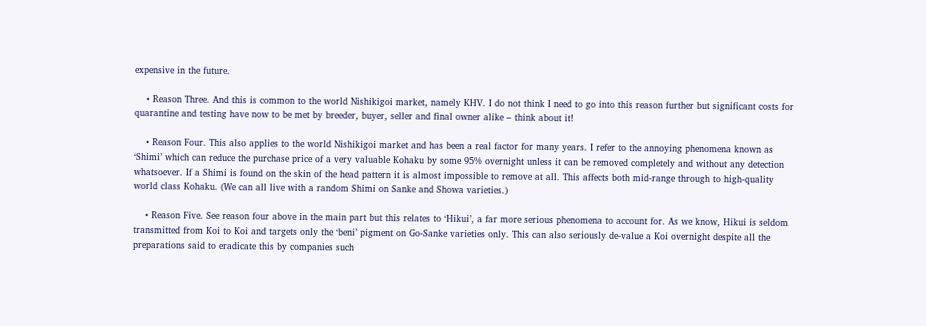expensive in the future.

    • Reason Three. And this is common to the world Nishikigoi market, namely KHV. I do not think I need to go into this reason further but significant costs for quarantine and testing have now to be met by breeder, buyer, seller and final owner alike – think about it!

    • Reason Four. This also applies to the world Nishikigoi market and has been a real factor for many years. I refer to the annoying phenomena known as ‘Shimi’ which can reduce the purchase price of a very valuable Kohaku by some 95% overnight unless it can be removed completely and without any detection whatsoever. If a Shimi is found on the skin of the head pattern it is almost impossible to remove at all. This affects both mid-range through to high-quality world class Kohaku. (We can all live with a random Shimi on Sanke and Showa varieties.)

    • Reason Five. See reason four above in the main part but this relates to ‘Hikui’, a far more serious phenomena to account for. As we know, Hikui is seldom transmitted from Koi to Koi and targets only the ‘beni’ pigment on Go-Sanke varieties only. This can also seriously de-value a Koi overnight despite all the preparations said to eradicate this by companies such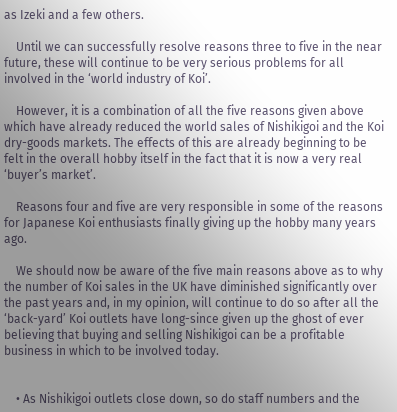as Izeki and a few others.

    Until we can successfully resolve reasons three to five in the near future, these will continue to be very serious problems for all involved in the ‘world industry of Koi’.

    However, it is a combination of all the five reasons given above which have already reduced the world sales of Nishikigoi and the Koi dry-goods markets. The effects of this are already beginning to be felt in the overall hobby itself in the fact that it is now a very real ‘buyer’s market’.

    Reasons four and five are very responsible in some of the reasons for Japanese Koi enthusiasts finally giving up the hobby many years ago.

    We should now be aware of the five main reasons above as to why the number of Koi sales in the UK have diminished significantly over the past years and, in my opinion, will continue to do so after all the ‘back-yard’ Koi outlets have long-since given up the ghost of ever believing that buying and selling Nishikigoi can be a profitable business in which to be involved today.


    • As Nishikigoi outlets close down, so do staff numbers and the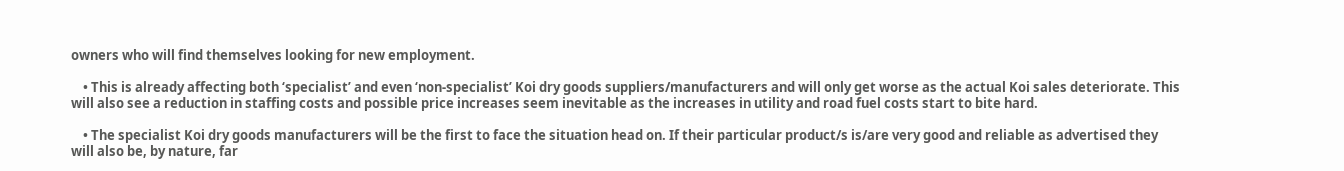owners who will find themselves looking for new employment.

    • This is already affecting both ‘specialist’ and even ‘non-specialist’ Koi dry goods suppliers/manufacturers and will only get worse as the actual Koi sales deteriorate. This will also see a reduction in staffing costs and possible price increases seem inevitable as the increases in utility and road fuel costs start to bite hard.

    • The specialist Koi dry goods manufacturers will be the first to face the situation head on. If their particular product/s is/are very good and reliable as advertised they will also be, by nature, far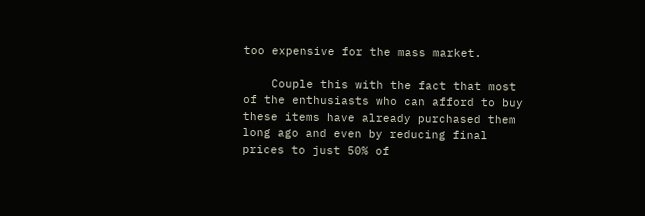too expensive for the mass market.

    Couple this with the fact that most of the enthusiasts who can afford to buy these items have already purchased them long ago and even by reducing final prices to just 50% of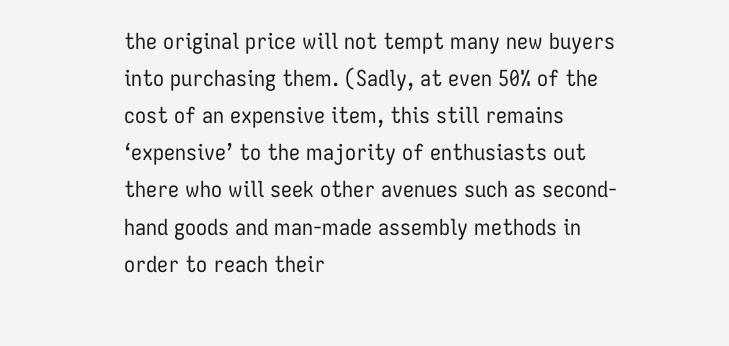the original price will not tempt many new buyers into purchasing them. (Sadly, at even 50% of the cost of an expensive item, this still remains ‘expensive’ to the majority of enthusiasts out there who will seek other avenues such as second-hand goods and man-made assembly methods in order to reach their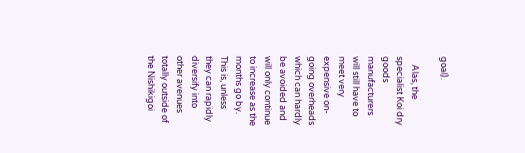goal).

    Alas, the specialist Koi dry goods manufacturers will still have to meet very expensive on-going overheads which can hardly be avoided and will only continue to increase as the months go by. This is, unless they can rapidly diversify into other avenues totally outside of the Nishikigoi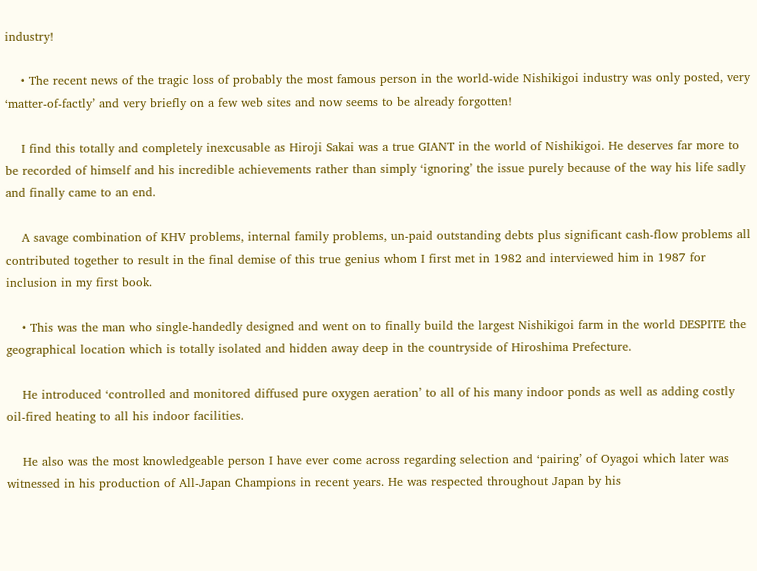industry!

    • The recent news of the tragic loss of probably the most famous person in the world-wide Nishikigoi industry was only posted, very ‘matter-of-factly’ and very briefly on a few web sites and now seems to be already forgotten!

    I find this totally and completely inexcusable as Hiroji Sakai was a true GIANT in the world of Nishikigoi. He deserves far more to be recorded of himself and his incredible achievements rather than simply ‘ignoring’ the issue purely because of the way his life sadly and finally came to an end.

    A savage combination of KHV problems, internal family problems, un-paid outstanding debts plus significant cash-flow problems all contributed together to result in the final demise of this true genius whom I first met in 1982 and interviewed him in 1987 for inclusion in my first book.

    • This was the man who single-handedly designed and went on to finally build the largest Nishikigoi farm in the world DESPITE the geographical location which is totally isolated and hidden away deep in the countryside of Hiroshima Prefecture.

    He introduced ‘controlled and monitored diffused pure oxygen aeration’ to all of his many indoor ponds as well as adding costly oil-fired heating to all his indoor facilities.

    He also was the most knowledgeable person I have ever come across regarding selection and ‘pairing’ of Oyagoi which later was witnessed in his production of All-Japan Champions in recent years. He was respected throughout Japan by his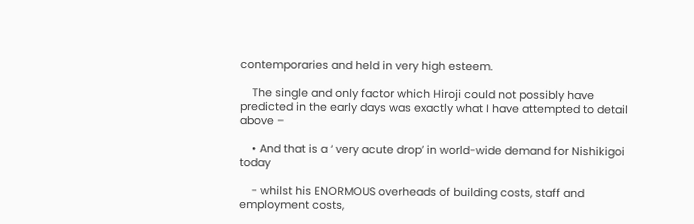contemporaries and held in very high esteem.

    The single and only factor which Hiroji could not possibly have predicted in the early days was exactly what I have attempted to detail above –

    • And that is a ‘ very acute drop’ in world-wide demand for Nishikigoi today

    - whilst his ENORMOUS overheads of building costs, staff and employment costs,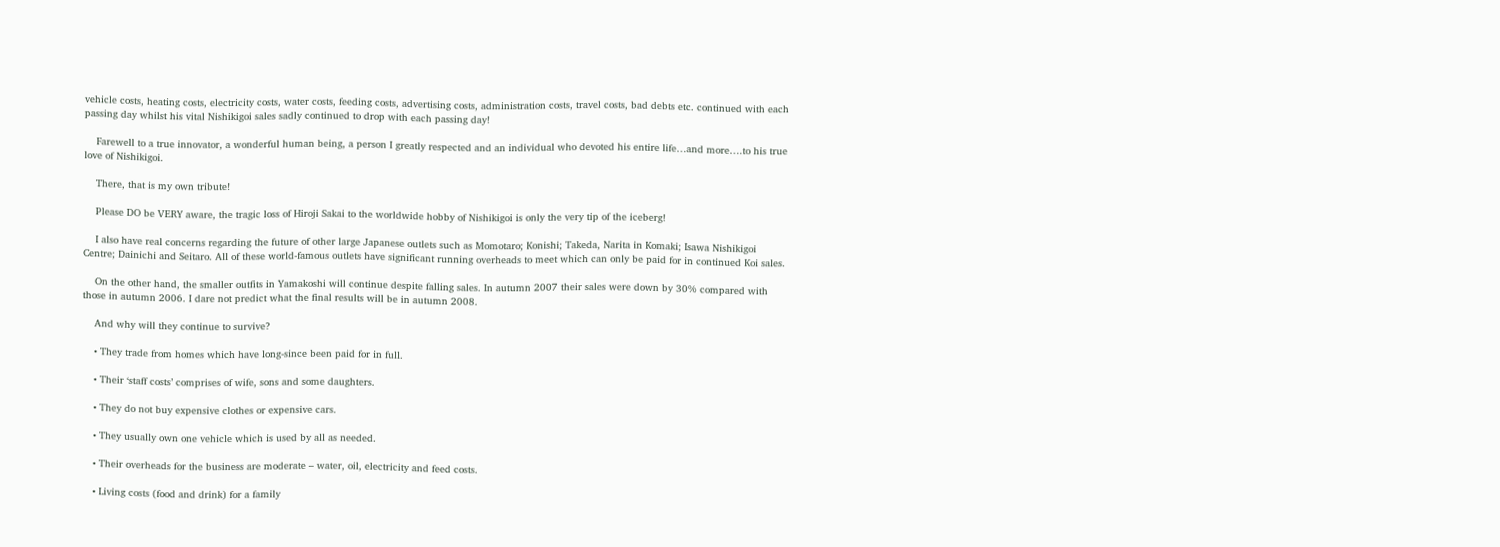vehicle costs, heating costs, electricity costs, water costs, feeding costs, advertising costs, administration costs, travel costs, bad debts etc. continued with each passing day whilst his vital Nishikigoi sales sadly continued to drop with each passing day!

    Farewell to a true innovator, a wonderful human being, a person I greatly respected and an individual who devoted his entire life…and more….to his true love of Nishikigoi.

    There, that is my own tribute!

    Please DO be VERY aware, the tragic loss of Hiroji Sakai to the worldwide hobby of Nishikigoi is only the very tip of the iceberg!

    I also have real concerns regarding the future of other large Japanese outlets such as Momotaro; Konishi; Takeda, Narita in Komaki; Isawa Nishikigoi Centre; Dainichi and Seitaro. All of these world-famous outlets have significant running overheads to meet which can only be paid for in continued Koi sales.

    On the other hand, the smaller outfits in Yamakoshi will continue despite falling sales. In autumn 2007 their sales were down by 30% compared with those in autumn 2006. I dare not predict what the final results will be in autumn 2008.

    And why will they continue to survive?

    • They trade from homes which have long-since been paid for in full.

    • Their ‘staff costs’ comprises of wife, sons and some daughters.

    • They do not buy expensive clothes or expensive cars.

    • They usually own one vehicle which is used by all as needed.

    • Their overheads for the business are moderate – water, oil, electricity and feed costs.

    • Living costs (food and drink) for a family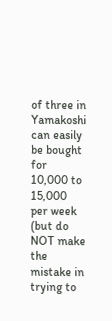of three in Yamakoshi can easily be bought for 10,000 to 15,000 per week (but do NOT make the mistake in trying to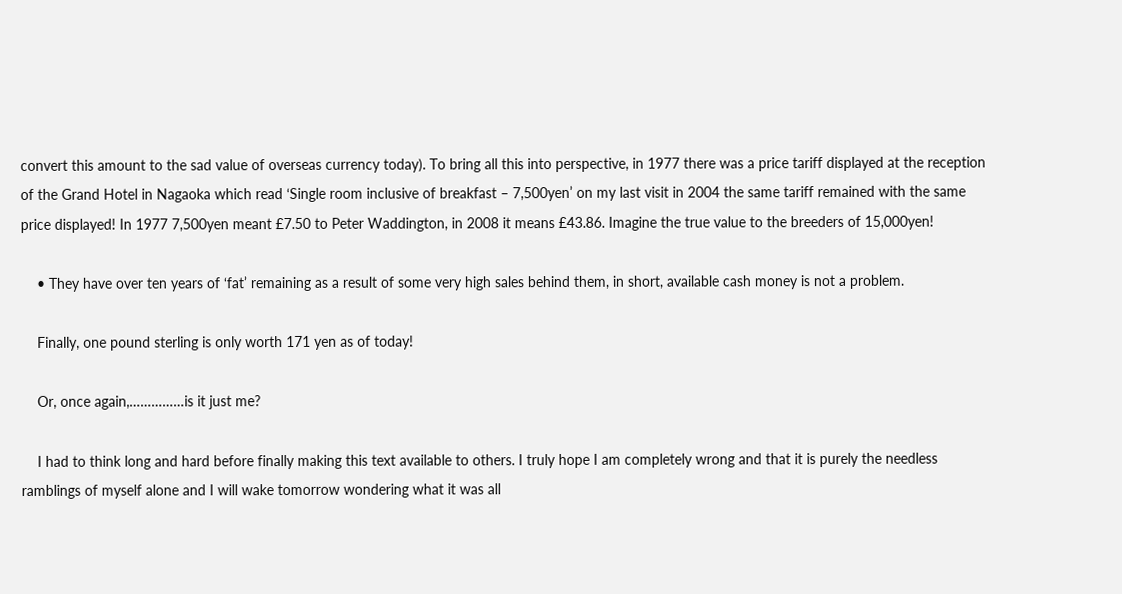convert this amount to the sad value of overseas currency today). To bring all this into perspective, in 1977 there was a price tariff displayed at the reception of the Grand Hotel in Nagaoka which read ‘Single room inclusive of breakfast – 7,500yen’ on my last visit in 2004 the same tariff remained with the same price displayed! In 1977 7,500yen meant £7.50 to Peter Waddington, in 2008 it means £43.86. Imagine the true value to the breeders of 15,000yen!

    • They have over ten years of ‘fat’ remaining as a result of some very high sales behind them, in short, available cash money is not a problem.

    Finally, one pound sterling is only worth 171 yen as of today!

    Or, once again,……………is it just me?

    I had to think long and hard before finally making this text available to others. I truly hope I am completely wrong and that it is purely the needless ramblings of myself alone and I will wake tomorrow wondering what it was all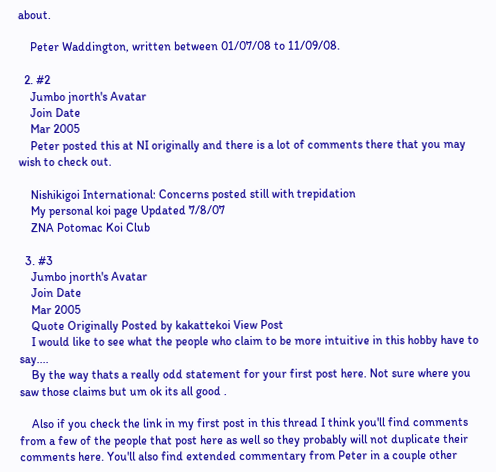about.

    Peter Waddington, written between 01/07/08 to 11/09/08.

  2. #2
    Jumbo jnorth's Avatar
    Join Date
    Mar 2005
    Peter posted this at NI originally and there is a lot of comments there that you may wish to check out.

    Nishikigoi International: Concerns posted still with trepidation
    My personal koi page Updated 7/8/07
    ZNA Potomac Koi Club

  3. #3
    Jumbo jnorth's Avatar
    Join Date
    Mar 2005
    Quote Originally Posted by kakattekoi View Post
    I would like to see what the people who claim to be more intuitive in this hobby have to say....
    By the way thats a really odd statement for your first post here. Not sure where you saw those claims but um ok its all good .

    Also if you check the link in my first post in this thread I think you'll find comments from a few of the people that post here as well so they probably will not duplicate their comments here. You'll also find extended commentary from Peter in a couple other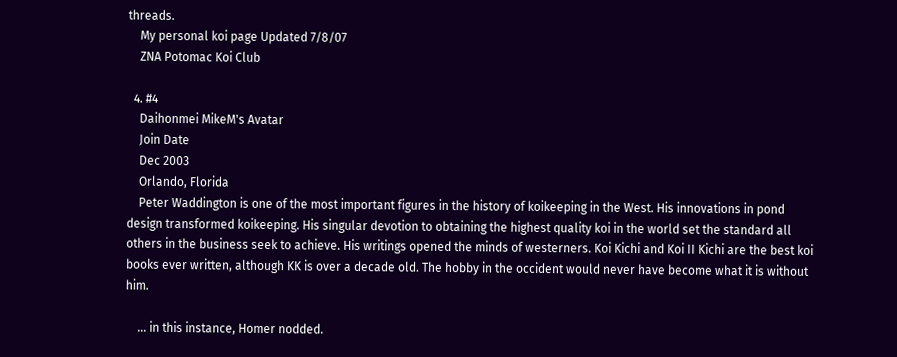threads.
    My personal koi page Updated 7/8/07
    ZNA Potomac Koi Club

  4. #4
    Daihonmei MikeM's Avatar
    Join Date
    Dec 2003
    Orlando, Florida
    Peter Waddington is one of the most important figures in the history of koikeeping in the West. His innovations in pond design transformed koikeeping. His singular devotion to obtaining the highest quality koi in the world set the standard all others in the business seek to achieve. His writings opened the minds of westerners. Koi Kichi and Koi II Kichi are the best koi books ever written, although KK is over a decade old. The hobby in the occident would never have become what it is without him.

    ... in this instance, Homer nodded.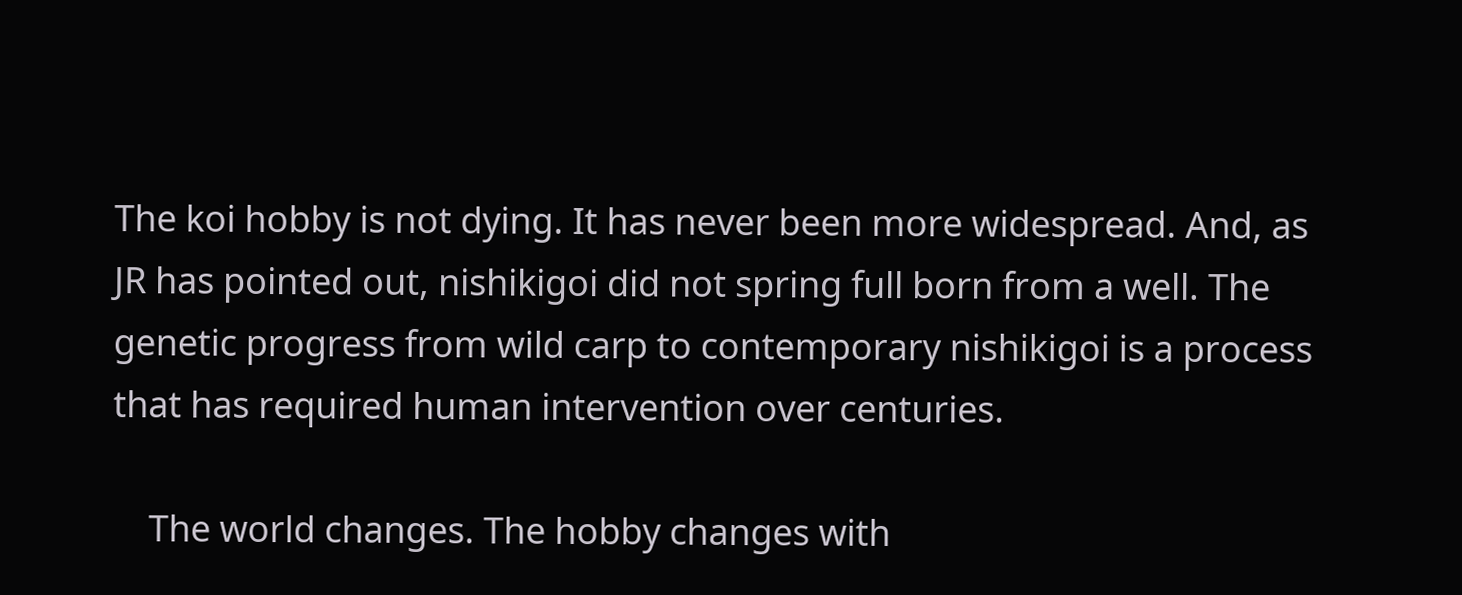The koi hobby is not dying. It has never been more widespread. And, as JR has pointed out, nishikigoi did not spring full born from a well. The genetic progress from wild carp to contemporary nishikigoi is a process that has required human intervention over centuries.

    The world changes. The hobby changes with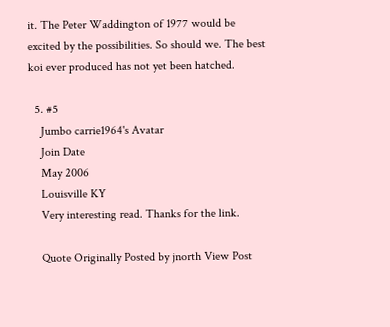it. The Peter Waddington of 1977 would be excited by the possibilities. So should we. The best koi ever produced has not yet been hatched.

  5. #5
    Jumbo carrie1964's Avatar
    Join Date
    May 2006
    Louisville KY
    Very interesting read. Thanks for the link.

    Quote Originally Posted by jnorth View Post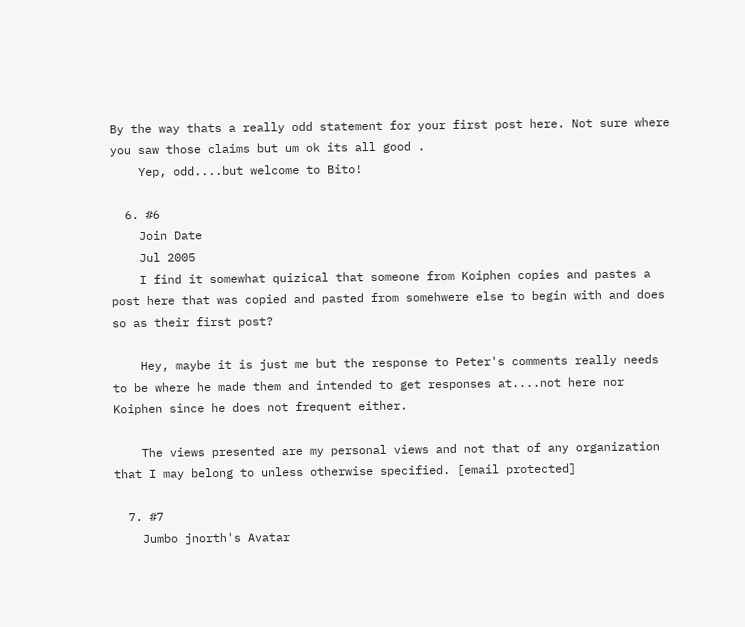By the way thats a really odd statement for your first post here. Not sure where you saw those claims but um ok its all good .
    Yep, odd....but welcome to Bito!

  6. #6
    Join Date
    Jul 2005
    I find it somewhat quizical that someone from Koiphen copies and pastes a post here that was copied and pasted from somehwere else to begin with and does so as their first post?

    Hey, maybe it is just me but the response to Peter's comments really needs to be where he made them and intended to get responses at....not here nor Koiphen since he does not frequent either.

    The views presented are my personal views and not that of any organization that I may belong to unless otherwise specified. [email protected]

  7. #7
    Jumbo jnorth's Avatar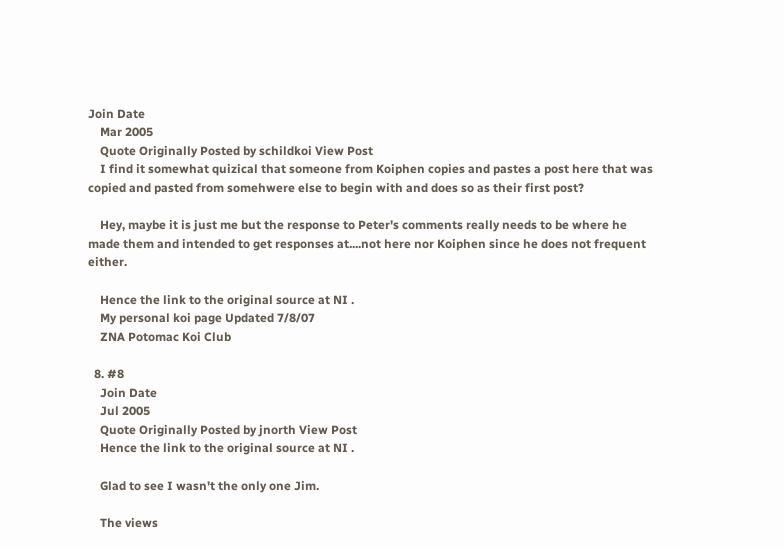Join Date
    Mar 2005
    Quote Originally Posted by schildkoi View Post
    I find it somewhat quizical that someone from Koiphen copies and pastes a post here that was copied and pasted from somehwere else to begin with and does so as their first post?

    Hey, maybe it is just me but the response to Peter's comments really needs to be where he made them and intended to get responses at....not here nor Koiphen since he does not frequent either.

    Hence the link to the original source at NI .
    My personal koi page Updated 7/8/07
    ZNA Potomac Koi Club

  8. #8
    Join Date
    Jul 2005
    Quote Originally Posted by jnorth View Post
    Hence the link to the original source at NI .

    Glad to see I wasn't the only one Jim.

    The views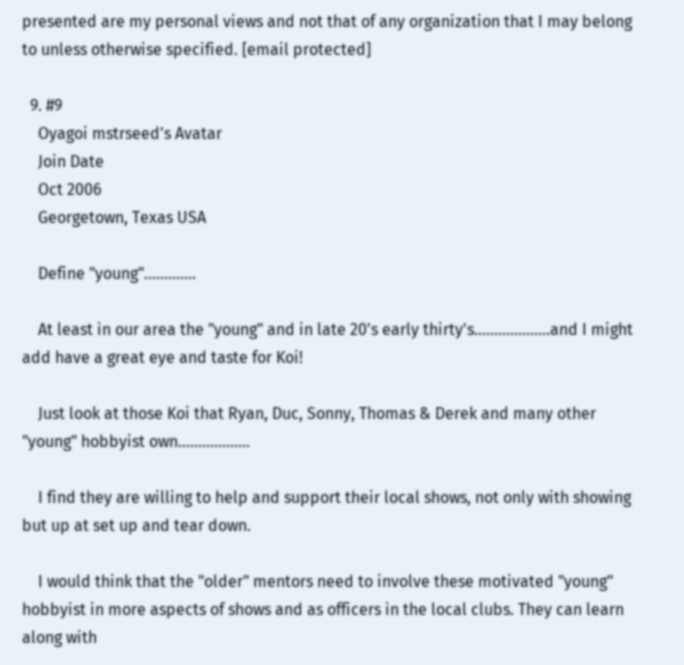presented are my personal views and not that of any organization that I may belong to unless otherwise specified. [email protected]

  9. #9
    Oyagoi mstrseed's Avatar
    Join Date
    Oct 2006
    Georgetown, Texas USA

    Define "young".............

    At least in our area the "young" and in late 20's early thirty's...................and I might add have a great eye and taste for Koi!

    Just look at those Koi that Ryan, Duc, Sonny, Thomas & Derek and many other "young" hobbyist own..................

    I find they are willing to help and support their local shows, not only with showing but up at set up and tear down.

    I would think that the "older" mentors need to involve these motivated "young" hobbyist in more aspects of shows and as officers in the local clubs. They can learn along with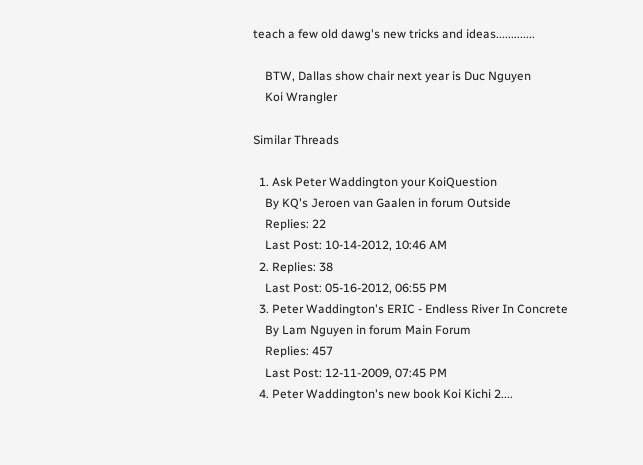teach a few old dawg's new tricks and ideas.............

    BTW, Dallas show chair next year is Duc Nguyen
    Koi Wrangler

Similar Threads

  1. Ask Peter Waddington your KoiQuestion
    By KQ's Jeroen van Gaalen in forum Outside
    Replies: 22
    Last Post: 10-14-2012, 10:46 AM
  2. Replies: 38
    Last Post: 05-16-2012, 06:55 PM
  3. Peter Waddington's ERIC - Endless River In Concrete
    By Lam Nguyen in forum Main Forum
    Replies: 457
    Last Post: 12-11-2009, 07:45 PM
  4. Peter Waddington's new book Koi Kichi 2....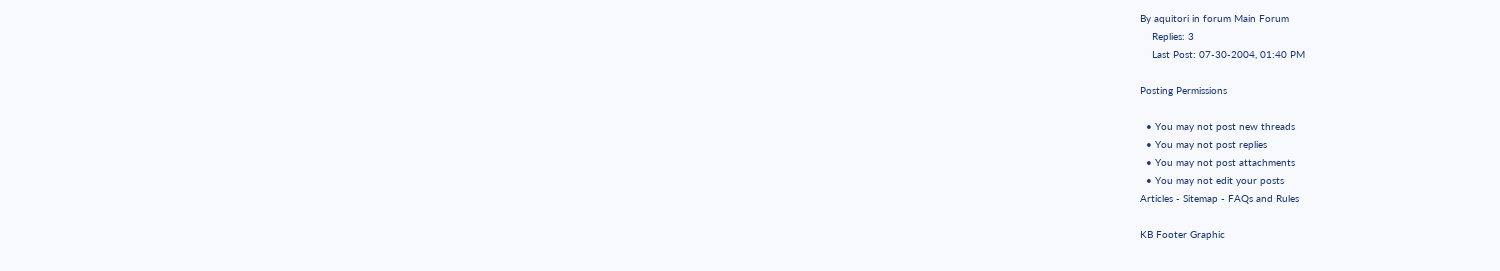By aquitori in forum Main Forum
    Replies: 3
    Last Post: 07-30-2004, 01:40 PM

Posting Permissions

  • You may not post new threads
  • You may not post replies
  • You may not post attachments
  • You may not edit your posts
Articles - Sitemap - FAQs and Rules

KB Footer Graphic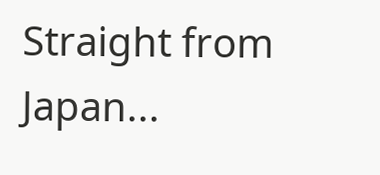Straight from Japan...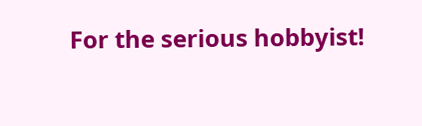For the serious hobbyist!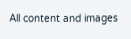All content and images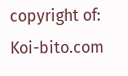copyright of: Koi-bito.com